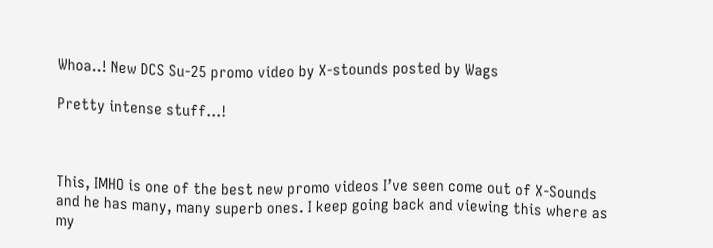Whoa..! New DCS Su-25 promo video by X-stounds posted by Wags

Pretty intense stuff…!



This, IMHO is one of the best new promo videos I’ve seen come out of X-Sounds and he has many, many superb ones. I keep going back and viewing this where as my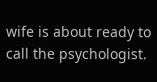wife is about ready to call the psychologist.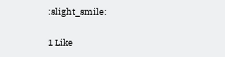:slight_smile:

1 Like